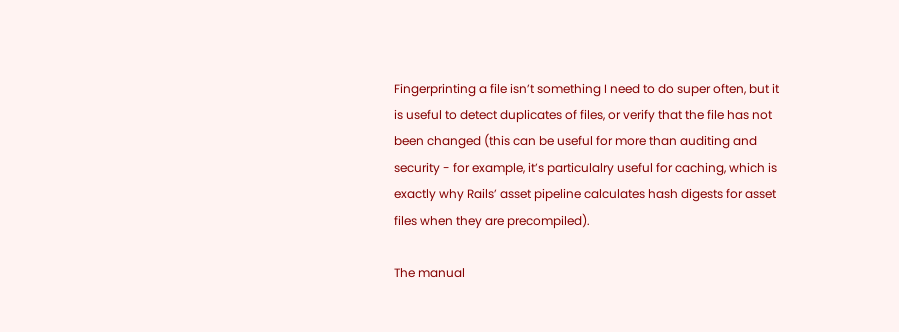Fingerprinting a file isn’t something I need to do super often, but it is useful to detect duplicates of files, or verify that the file has not been changed (this can be useful for more than auditing and security - for example, it’s particulalry useful for caching, which is exactly why Rails’ asset pipeline calculates hash digests for asset files when they are precompiled).

The manual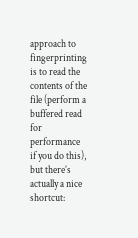approach to fingerprinting is to read the contents of the file (perform a buffered read for performance if you do this), but there’s actually a nice shortcut: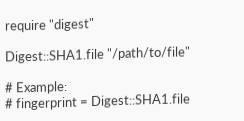require "digest"

Digest::SHA1.file "/path/to/file"

# Example:
# fingerprint = Digest::SHA1.file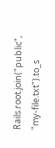Rails.root.join("public", "my-file.txt").to_s